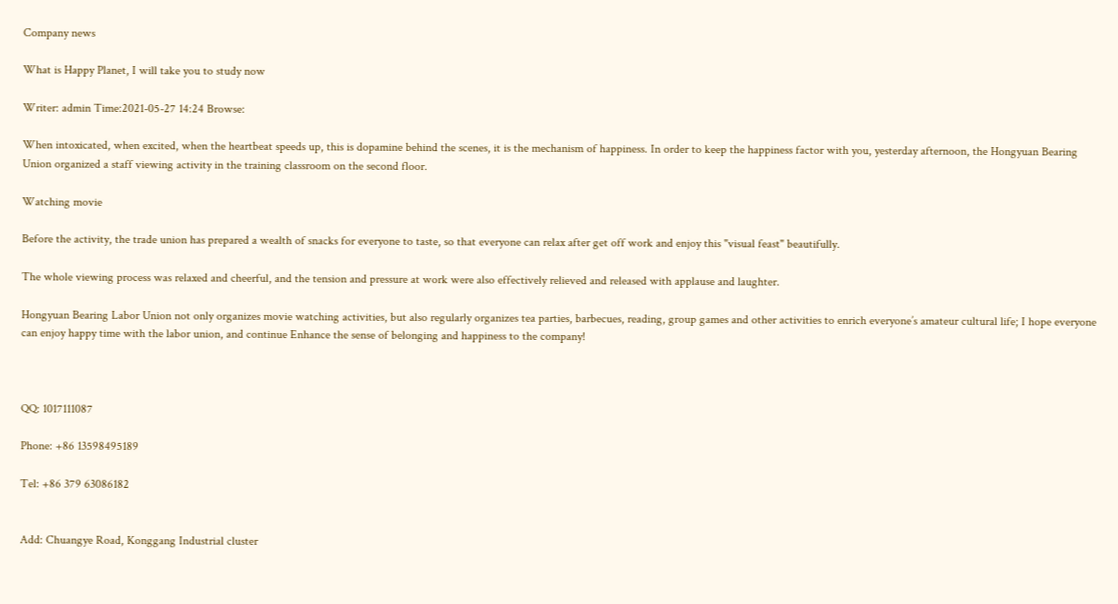Company news

What is Happy Planet, I will take you to study now

Writer: admin Time:2021-05-27 14:24 Browse:

When intoxicated, when excited, when the heartbeat speeds up, this is dopamine behind the scenes, it is the mechanism of happiness. In order to keep the happiness factor with you, yesterday afternoon, the Hongyuan Bearing Union organized a staff viewing activity in the training classroom on the second floor.

Watching movie

Before the activity, the trade union has prepared a wealth of snacks for everyone to taste, so that everyone can relax after get off work and enjoy this "visual feast" beautifully.

The whole viewing process was relaxed and cheerful, and the tension and pressure at work were also effectively relieved and released with applause and laughter.

Hongyuan Bearing Labor Union not only organizes movie watching activities, but also regularly organizes tea parties, barbecues, reading, group games and other activities to enrich everyone’s amateur cultural life; I hope everyone can enjoy happy time with the labor union, and continue Enhance the sense of belonging and happiness to the company!



QQ: 1017111087

Phone: +86 13598495189

Tel: +86 379 63086182


Add: Chuangye Road, Konggang Industrial cluster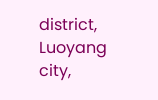district, Luoyang city,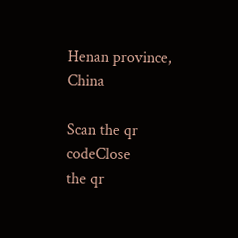Henan province, China

Scan the qr codeClose
the qr